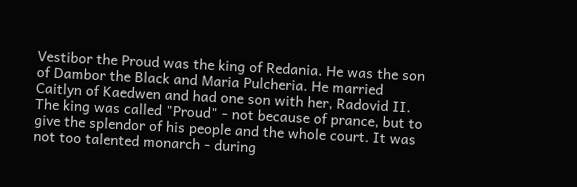Vestibor the Proud was the king of Redania. He was the son of Dambor the Black and Maria Pulcheria. He married Caitlyn of Kaedwen and had one son with her, Radovid II. The king was called "Proud" - not because of prance, but to give the splendor of his people and the whole court. It was not too talented monarch - during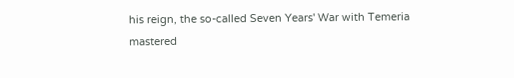his reign, the so-called Seven Years' War with Temeria mastered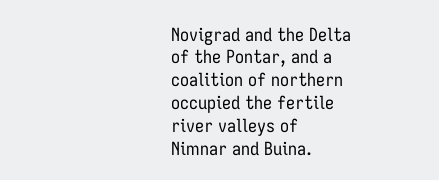Novigrad and the Delta of the Pontar, and a coalition of northern occupied the fertile river valleys of Nimnar and Buina.